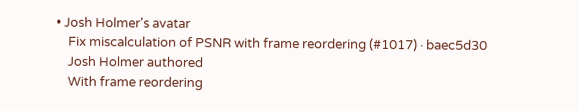• Josh Holmer's avatar
    Fix miscalculation of PSNR with frame reordering (#1017) · baec5d30
    Josh Holmer authored
    With frame reordering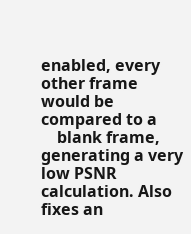enabled, every other frame would be compared to a
    blank frame, generating a very low PSNR calculation. Also fixes an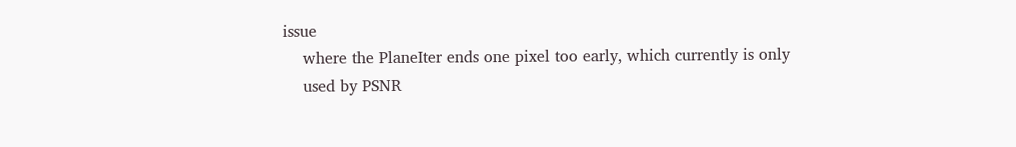issue
    where the PlaneIter ends one pixel too early, which currently is only
    used by PSNR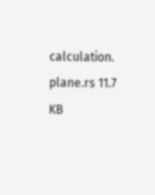calculation.
plane.rs 11.7 KB